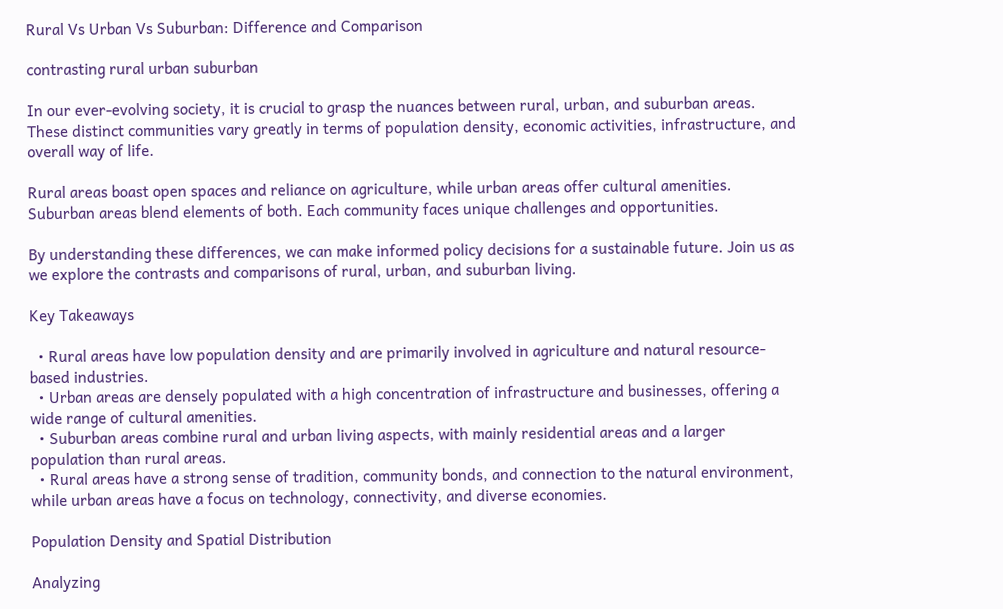Rural Vs Urban Vs Suburban: Difference and Comparison

contrasting rural urban suburban

In our ever-evolving society, it is crucial to grasp the nuances between rural, urban, and suburban areas. These distinct communities vary greatly in terms of population density, economic activities, infrastructure, and overall way of life.

Rural areas boast open spaces and reliance on agriculture, while urban areas offer cultural amenities. Suburban areas blend elements of both. Each community faces unique challenges and opportunities.

By understanding these differences, we can make informed policy decisions for a sustainable future. Join us as we explore the contrasts and comparisons of rural, urban, and suburban living.

Key Takeaways

  • Rural areas have low population density and are primarily involved in agriculture and natural resource-based industries.
  • Urban areas are densely populated with a high concentration of infrastructure and businesses, offering a wide range of cultural amenities.
  • Suburban areas combine rural and urban living aspects, with mainly residential areas and a larger population than rural areas.
  • Rural areas have a strong sense of tradition, community bonds, and connection to the natural environment, while urban areas have a focus on technology, connectivity, and diverse economies.

Population Density and Spatial Distribution

Analyzing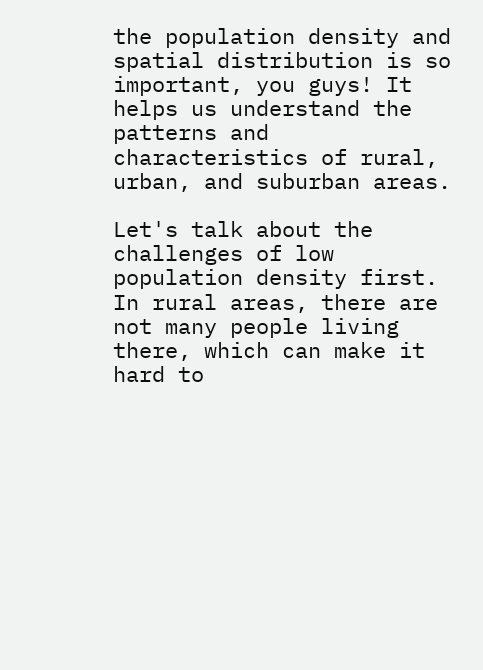the population density and spatial distribution is so important, you guys! It helps us understand the patterns and characteristics of rural, urban, and suburban areas.

Let's talk about the challenges of low population density first. In rural areas, there are not many people living there, which can make it hard to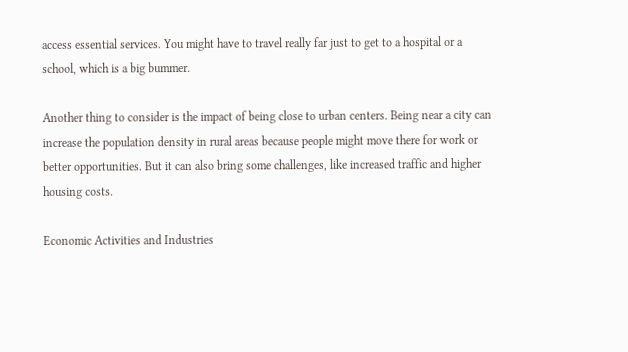access essential services. You might have to travel really far just to get to a hospital or a school, which is a big bummer.

Another thing to consider is the impact of being close to urban centers. Being near a city can increase the population density in rural areas because people might move there for work or better opportunities. But it can also bring some challenges, like increased traffic and higher housing costs.

Economic Activities and Industries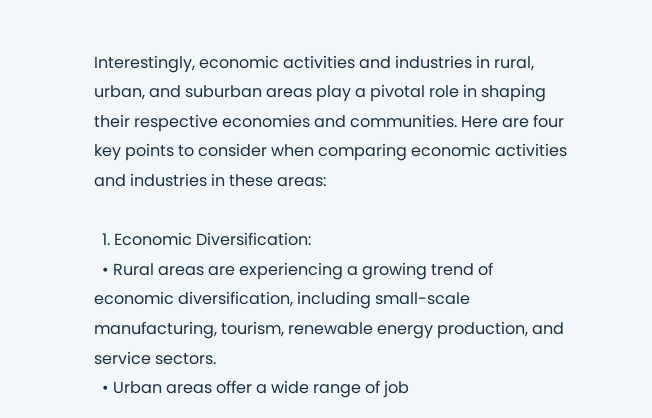Interestingly, economic activities and industries in rural, urban, and suburban areas play a pivotal role in shaping their respective economies and communities. Here are four key points to consider when comparing economic activities and industries in these areas:

  1. Economic Diversification:
  • Rural areas are experiencing a growing trend of economic diversification, including small-scale manufacturing, tourism, renewable energy production, and service sectors.
  • Urban areas offer a wide range of job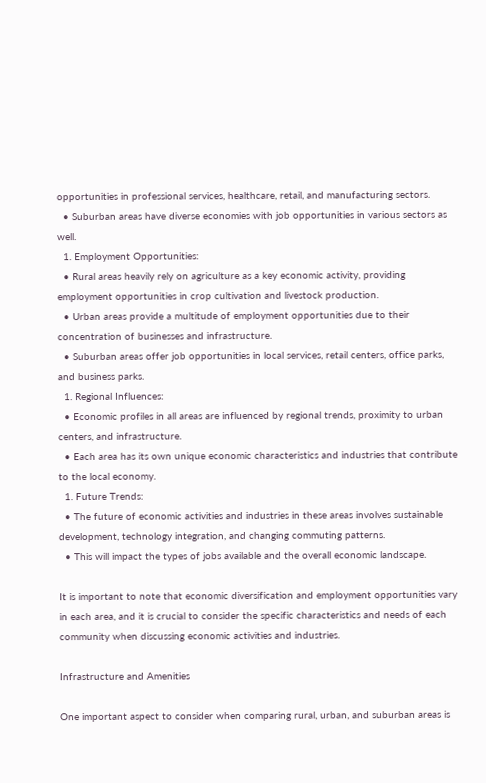opportunities in professional services, healthcare, retail, and manufacturing sectors.
  • Suburban areas have diverse economies with job opportunities in various sectors as well.
  1. Employment Opportunities:
  • Rural areas heavily rely on agriculture as a key economic activity, providing employment opportunities in crop cultivation and livestock production.
  • Urban areas provide a multitude of employment opportunities due to their concentration of businesses and infrastructure.
  • Suburban areas offer job opportunities in local services, retail centers, office parks, and business parks.
  1. Regional Influences:
  • Economic profiles in all areas are influenced by regional trends, proximity to urban centers, and infrastructure.
  • Each area has its own unique economic characteristics and industries that contribute to the local economy.
  1. Future Trends:
  • The future of economic activities and industries in these areas involves sustainable development, technology integration, and changing commuting patterns.
  • This will impact the types of jobs available and the overall economic landscape.

It is important to note that economic diversification and employment opportunities vary in each area, and it is crucial to consider the specific characteristics and needs of each community when discussing economic activities and industries.

Infrastructure and Amenities

One important aspect to consider when comparing rural, urban, and suburban areas is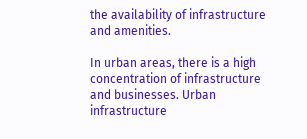the availability of infrastructure and amenities.

In urban areas, there is a high concentration of infrastructure and businesses. Urban infrastructure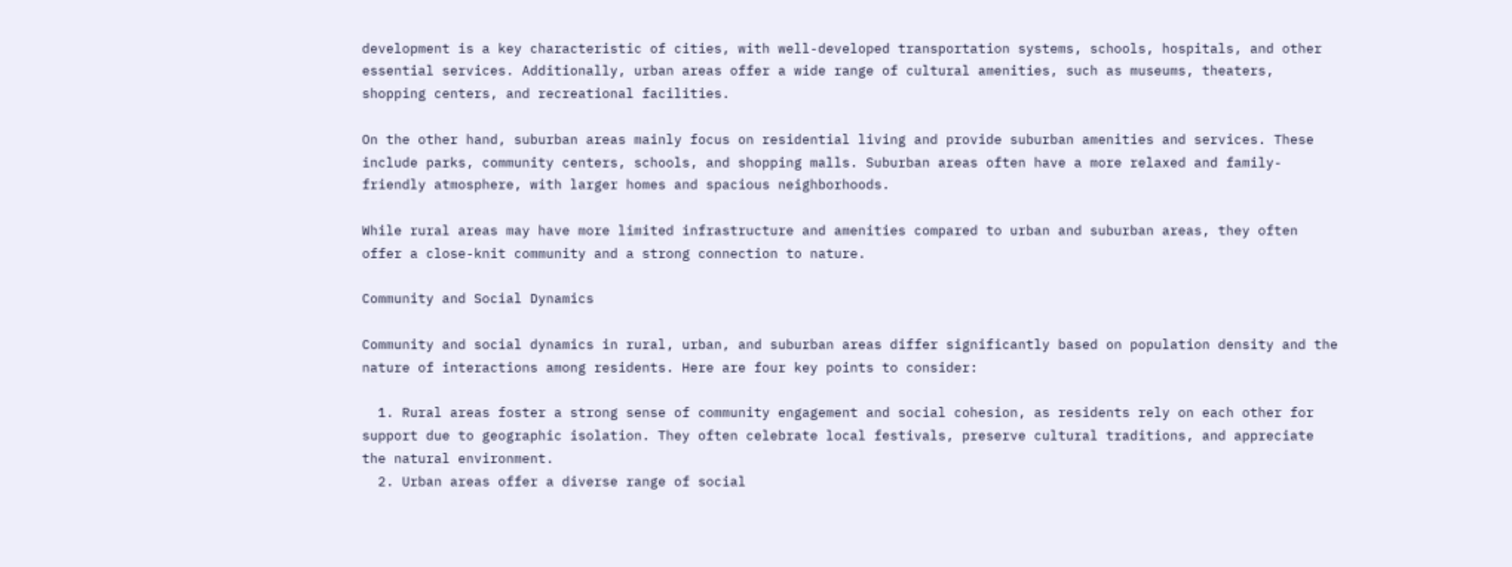development is a key characteristic of cities, with well-developed transportation systems, schools, hospitals, and other essential services. Additionally, urban areas offer a wide range of cultural amenities, such as museums, theaters, shopping centers, and recreational facilities.

On the other hand, suburban areas mainly focus on residential living and provide suburban amenities and services. These include parks, community centers, schools, and shopping malls. Suburban areas often have a more relaxed and family-friendly atmosphere, with larger homes and spacious neighborhoods.

While rural areas may have more limited infrastructure and amenities compared to urban and suburban areas, they often offer a close-knit community and a strong connection to nature.

Community and Social Dynamics

Community and social dynamics in rural, urban, and suburban areas differ significantly based on population density and the nature of interactions among residents. Here are four key points to consider:

  1. Rural areas foster a strong sense of community engagement and social cohesion, as residents rely on each other for support due to geographic isolation. They often celebrate local festivals, preserve cultural traditions, and appreciate the natural environment.
  2. Urban areas offer a diverse range of social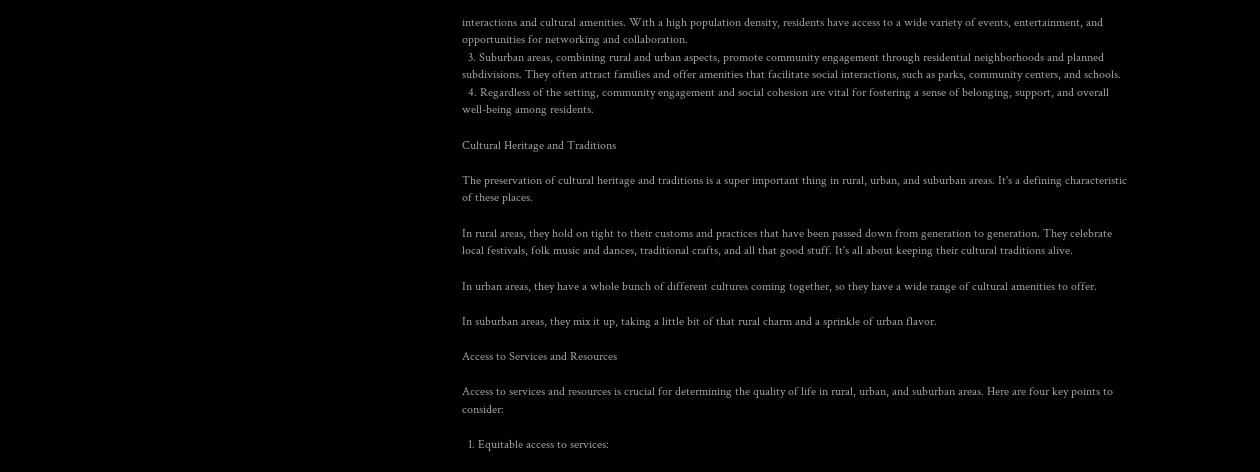interactions and cultural amenities. With a high population density, residents have access to a wide variety of events, entertainment, and opportunities for networking and collaboration.
  3. Suburban areas, combining rural and urban aspects, promote community engagement through residential neighborhoods and planned subdivisions. They often attract families and offer amenities that facilitate social interactions, such as parks, community centers, and schools.
  4. Regardless of the setting, community engagement and social cohesion are vital for fostering a sense of belonging, support, and overall well-being among residents.

Cultural Heritage and Traditions

The preservation of cultural heritage and traditions is a super important thing in rural, urban, and suburban areas. It's a defining characteristic of these places.

In rural areas, they hold on tight to their customs and practices that have been passed down from generation to generation. They celebrate local festivals, folk music and dances, traditional crafts, and all that good stuff. It's all about keeping their cultural traditions alive.

In urban areas, they have a whole bunch of different cultures coming together, so they have a wide range of cultural amenities to offer.

In suburban areas, they mix it up, taking a little bit of that rural charm and a sprinkle of urban flavor.

Access to Services and Resources

Access to services and resources is crucial for determining the quality of life in rural, urban, and suburban areas. Here are four key points to consider:

  1. Equitable access to services: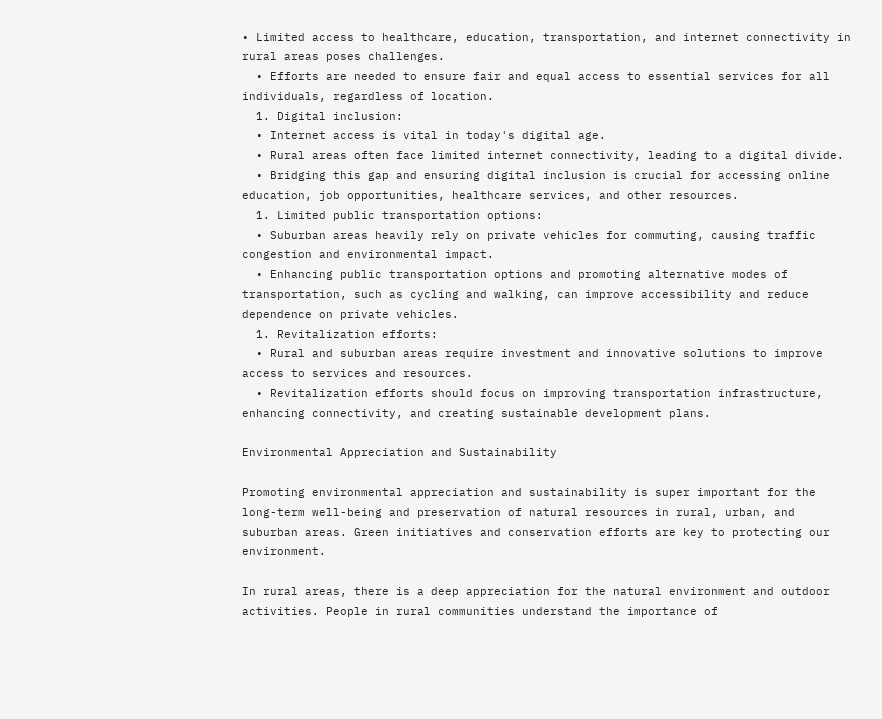• Limited access to healthcare, education, transportation, and internet connectivity in rural areas poses challenges.
  • Efforts are needed to ensure fair and equal access to essential services for all individuals, regardless of location.
  1. Digital inclusion:
  • Internet access is vital in today's digital age.
  • Rural areas often face limited internet connectivity, leading to a digital divide.
  • Bridging this gap and ensuring digital inclusion is crucial for accessing online education, job opportunities, healthcare services, and other resources.
  1. Limited public transportation options:
  • Suburban areas heavily rely on private vehicles for commuting, causing traffic congestion and environmental impact.
  • Enhancing public transportation options and promoting alternative modes of transportation, such as cycling and walking, can improve accessibility and reduce dependence on private vehicles.
  1. Revitalization efforts:
  • Rural and suburban areas require investment and innovative solutions to improve access to services and resources.
  • Revitalization efforts should focus on improving transportation infrastructure, enhancing connectivity, and creating sustainable development plans.

Environmental Appreciation and Sustainability

Promoting environmental appreciation and sustainability is super important for the long-term well-being and preservation of natural resources in rural, urban, and suburban areas. Green initiatives and conservation efforts are key to protecting our environment.

In rural areas, there is a deep appreciation for the natural environment and outdoor activities. People in rural communities understand the importance of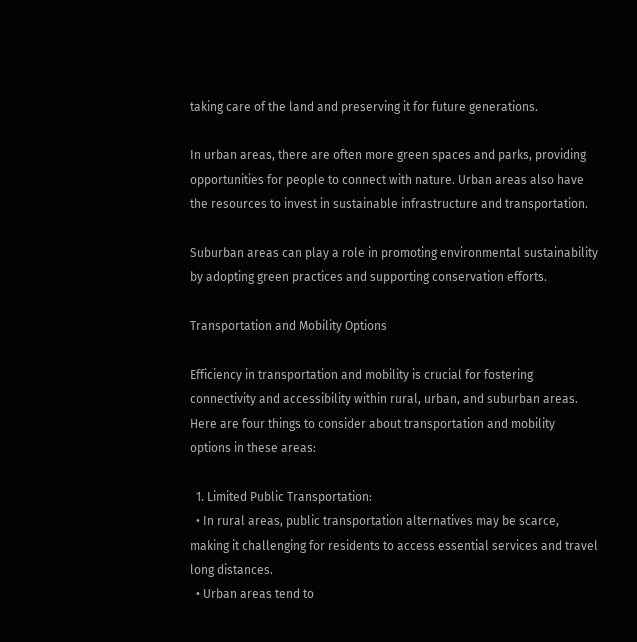taking care of the land and preserving it for future generations.

In urban areas, there are often more green spaces and parks, providing opportunities for people to connect with nature. Urban areas also have the resources to invest in sustainable infrastructure and transportation.

Suburban areas can play a role in promoting environmental sustainability by adopting green practices and supporting conservation efforts.

Transportation and Mobility Options

Efficiency in transportation and mobility is crucial for fostering connectivity and accessibility within rural, urban, and suburban areas. Here are four things to consider about transportation and mobility options in these areas:

  1. Limited Public Transportation:
  • In rural areas, public transportation alternatives may be scarce, making it challenging for residents to access essential services and travel long distances.
  • Urban areas tend to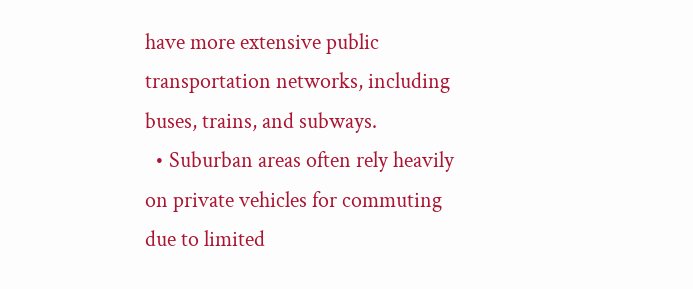have more extensive public transportation networks, including buses, trains, and subways.
  • Suburban areas often rely heavily on private vehicles for commuting due to limited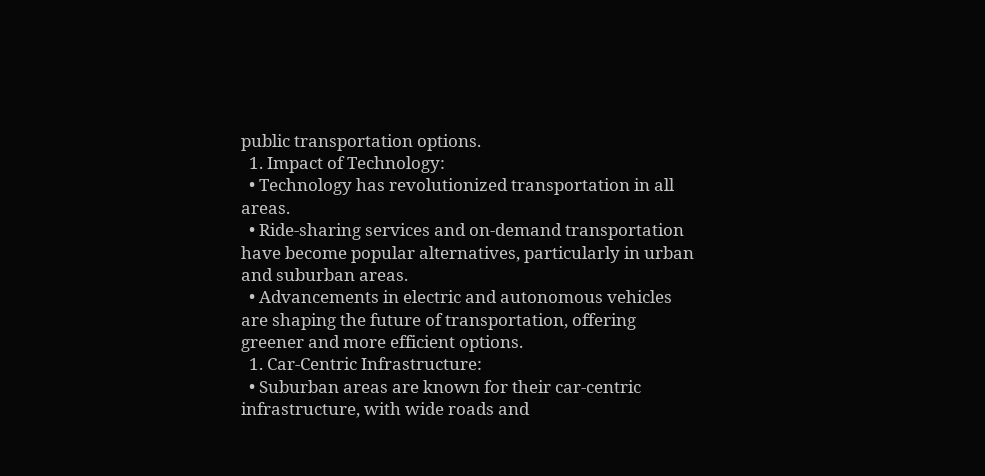public transportation options.
  1. Impact of Technology:
  • Technology has revolutionized transportation in all areas.
  • Ride-sharing services and on-demand transportation have become popular alternatives, particularly in urban and suburban areas.
  • Advancements in electric and autonomous vehicles are shaping the future of transportation, offering greener and more efficient options.
  1. Car-Centric Infrastructure:
  • Suburban areas are known for their car-centric infrastructure, with wide roads and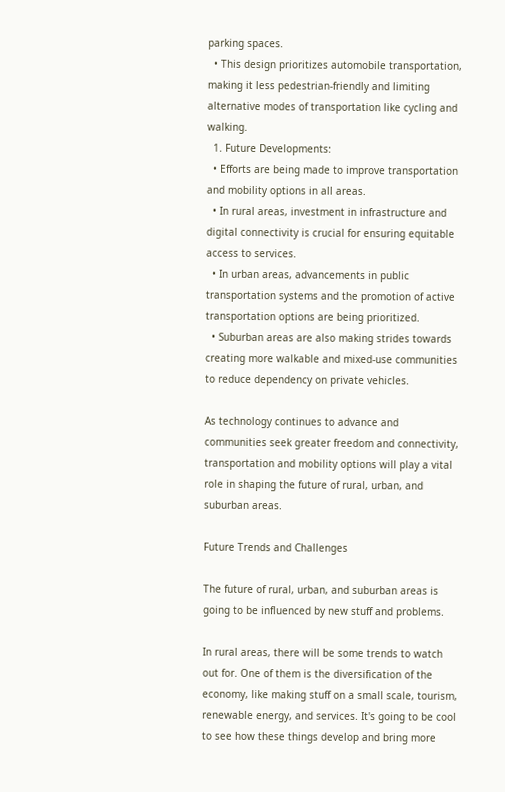parking spaces.
  • This design prioritizes automobile transportation, making it less pedestrian-friendly and limiting alternative modes of transportation like cycling and walking.
  1. Future Developments:
  • Efforts are being made to improve transportation and mobility options in all areas.
  • In rural areas, investment in infrastructure and digital connectivity is crucial for ensuring equitable access to services.
  • In urban areas, advancements in public transportation systems and the promotion of active transportation options are being prioritized.
  • Suburban areas are also making strides towards creating more walkable and mixed-use communities to reduce dependency on private vehicles.

As technology continues to advance and communities seek greater freedom and connectivity, transportation and mobility options will play a vital role in shaping the future of rural, urban, and suburban areas.

Future Trends and Challenges

The future of rural, urban, and suburban areas is going to be influenced by new stuff and problems.

In rural areas, there will be some trends to watch out for. One of them is the diversification of the economy, like making stuff on a small scale, tourism, renewable energy, and services. It's going to be cool to see how these things develop and bring more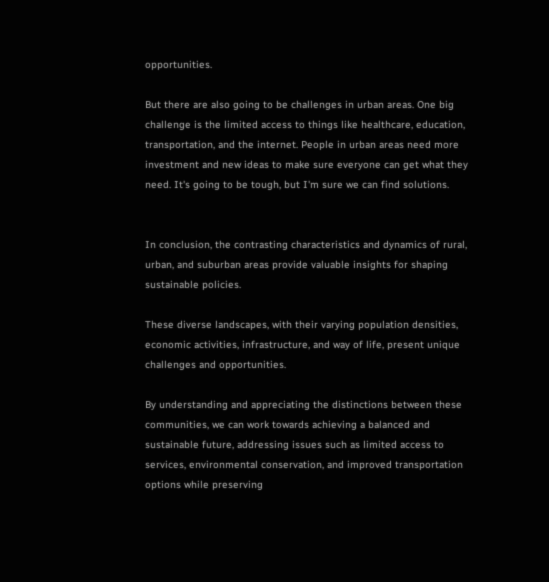opportunities.

But there are also going to be challenges in urban areas. One big challenge is the limited access to things like healthcare, education, transportation, and the internet. People in urban areas need more investment and new ideas to make sure everyone can get what they need. It's going to be tough, but I'm sure we can find solutions.


In conclusion, the contrasting characteristics and dynamics of rural, urban, and suburban areas provide valuable insights for shaping sustainable policies.

These diverse landscapes, with their varying population densities, economic activities, infrastructure, and way of life, present unique challenges and opportunities.

By understanding and appreciating the distinctions between these communities, we can work towards achieving a balanced and sustainable future, addressing issues such as limited access to services, environmental conservation, and improved transportation options while preserving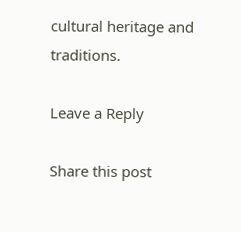cultural heritage and traditions.

Leave a Reply

Share this post